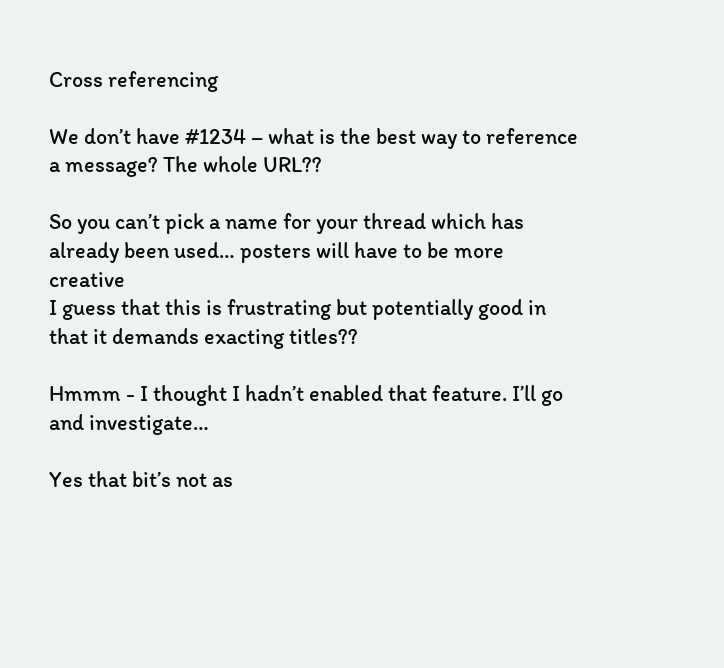Cross referencing

We don’t have #1234 – what is the best way to reference a message? The whole URL??

So you can’t pick a name for your thread which has already been used… posters will have to be more creative
I guess that this is frustrating but potentially good in that it demands exacting titles??

Hmmm - I thought I hadn’t enabled that feature. I’ll go and investigate…

Yes that bit’s not as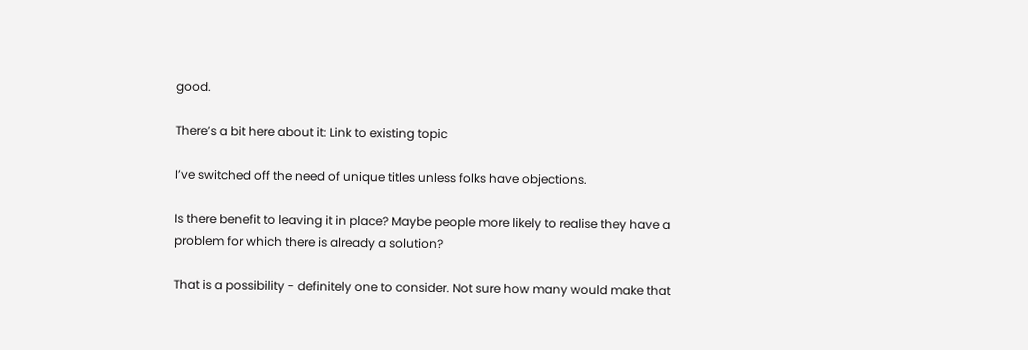good.

There’s a bit here about it: Link to existing topic

I’ve switched off the need of unique titles unless folks have objections.

Is there benefit to leaving it in place? Maybe people more likely to realise they have a problem for which there is already a solution?

That is a possibility - definitely one to consider. Not sure how many would make that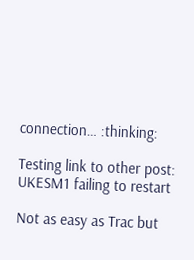connection… :thinking:

Testing link to other post:
UKESM1 failing to restart

Not as easy as Trac but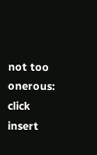not too onerous: click insert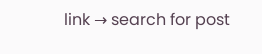link → search for post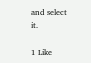and select it.

1 Like